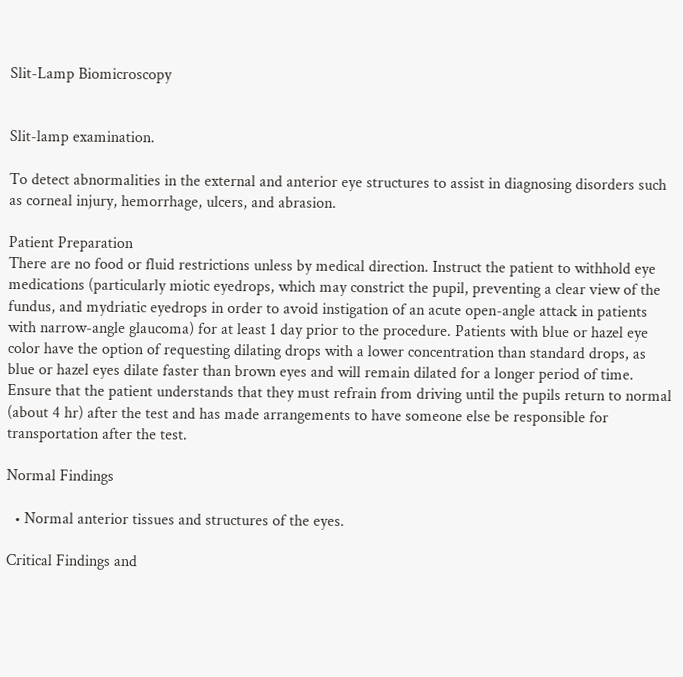Slit-Lamp Biomicroscopy


Slit-lamp examination.

To detect abnormalities in the external and anterior eye structures to assist in diagnosing disorders such as corneal injury, hemorrhage, ulcers, and abrasion.

Patient Preparation
There are no food or fluid restrictions unless by medical direction. Instruct the patient to withhold eye medications (particularly miotic eyedrops, which may constrict the pupil, preventing a clear view of the fundus, and mydriatic eyedrops in order to avoid instigation of an acute open-angle attack in patients with narrow-angle glaucoma) for at least 1 day prior to the procedure. Patients with blue or hazel eye color have the option of requesting dilating drops with a lower concentration than standard drops, as blue or hazel eyes dilate faster than brown eyes and will remain dilated for a longer period of time. Ensure that the patient understands that they must refrain from driving until the pupils return to normal (about 4 hr) after the test and has made arrangements to have someone else be responsible for transportation after the test.

Normal Findings

  • Normal anterior tissues and structures of the eyes.

Critical Findings and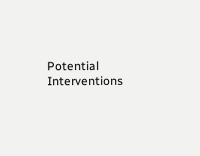Potential Interventions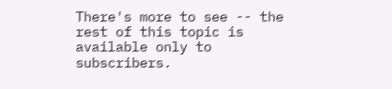There's more to see -- the rest of this topic is available only to subscribers.